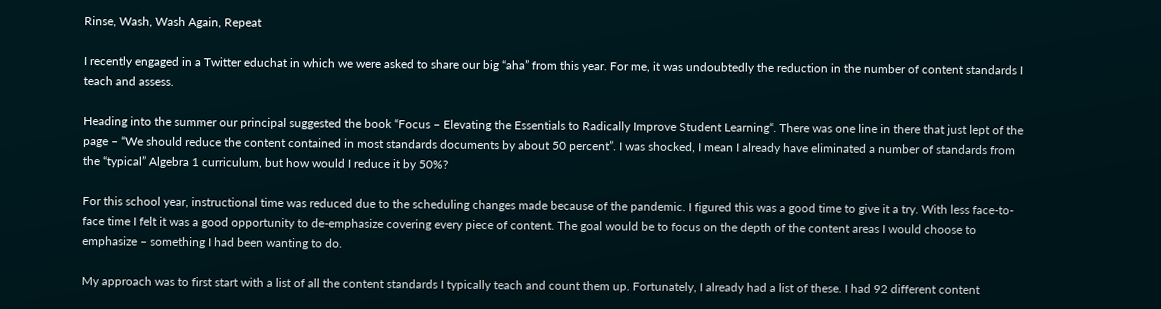Rinse, Wash, Wash Again, Repeat

I recently engaged in a Twitter educhat in which we were asked to share our big “aha” from this year. For me, it was undoubtedly the reduction in the number of content standards I teach and assess.

Heading into the summer our principal suggested the book “Focus – Elevating the Essentials to Radically Improve Student Learning“. There was one line in there that just lept of the page – “We should reduce the content contained in most standards documents by about 50 percent”. I was shocked, I mean I already have eliminated a number of standards from the “typical” Algebra 1 curriculum, but how would I reduce it by 50%?

For this school year, instructional time was reduced due to the scheduling changes made because of the pandemic. I figured this was a good time to give it a try. With less face-to-face time I felt it was a good opportunity to de-emphasize covering every piece of content. The goal would be to focus on the depth of the content areas I would choose to emphasize – something I had been wanting to do.

My approach was to first start with a list of all the content standards I typically teach and count them up. Fortunately, I already had a list of these. I had 92 different content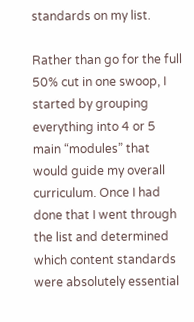standards on my list.

Rather than go for the full 50% cut in one swoop, I started by grouping everything into 4 or 5 main “modules” that would guide my overall curriculum. Once I had done that I went through the list and determined which content standards were absolutely essential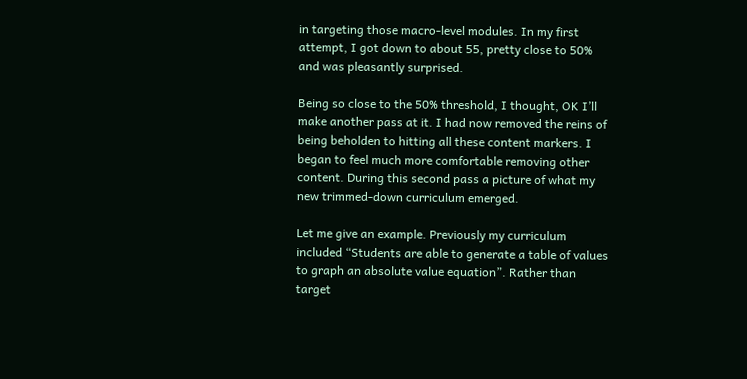in targeting those macro-level modules. In my first attempt, I got down to about 55, pretty close to 50% and was pleasantly surprised.

Being so close to the 50% threshold, I thought, OK I’ll make another pass at it. I had now removed the reins of being beholden to hitting all these content markers. I began to feel much more comfortable removing other content. During this second pass a picture of what my new trimmed-down curriculum emerged.

Let me give an example. Previously my curriculum included “Students are able to generate a table of values to graph an absolute value equation”. Rather than target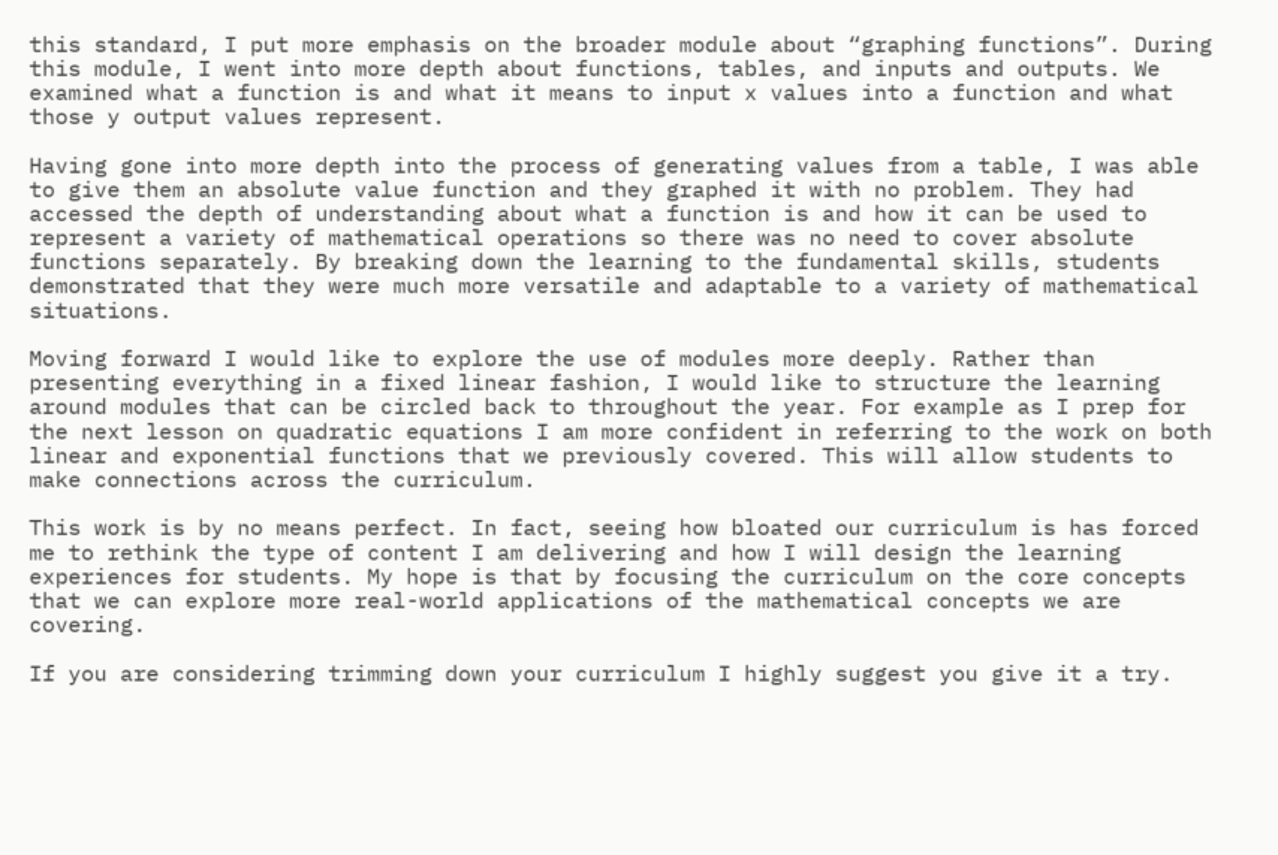this standard, I put more emphasis on the broader module about “graphing functions”. During this module, I went into more depth about functions, tables, and inputs and outputs. We examined what a function is and what it means to input x values into a function and what those y output values represent.

Having gone into more depth into the process of generating values from a table, I was able to give them an absolute value function and they graphed it with no problem. They had accessed the depth of understanding about what a function is and how it can be used to represent a variety of mathematical operations so there was no need to cover absolute functions separately. By breaking down the learning to the fundamental skills, students demonstrated that they were much more versatile and adaptable to a variety of mathematical situations.

Moving forward I would like to explore the use of modules more deeply. Rather than presenting everything in a fixed linear fashion, I would like to structure the learning around modules that can be circled back to throughout the year. For example as I prep for the next lesson on quadratic equations I am more confident in referring to the work on both linear and exponential functions that we previously covered. This will allow students to make connections across the curriculum.

This work is by no means perfect. In fact, seeing how bloated our curriculum is has forced me to rethink the type of content I am delivering and how I will design the learning experiences for students. My hope is that by focusing the curriculum on the core concepts that we can explore more real-world applications of the mathematical concepts we are covering.

If you are considering trimming down your curriculum I highly suggest you give it a try.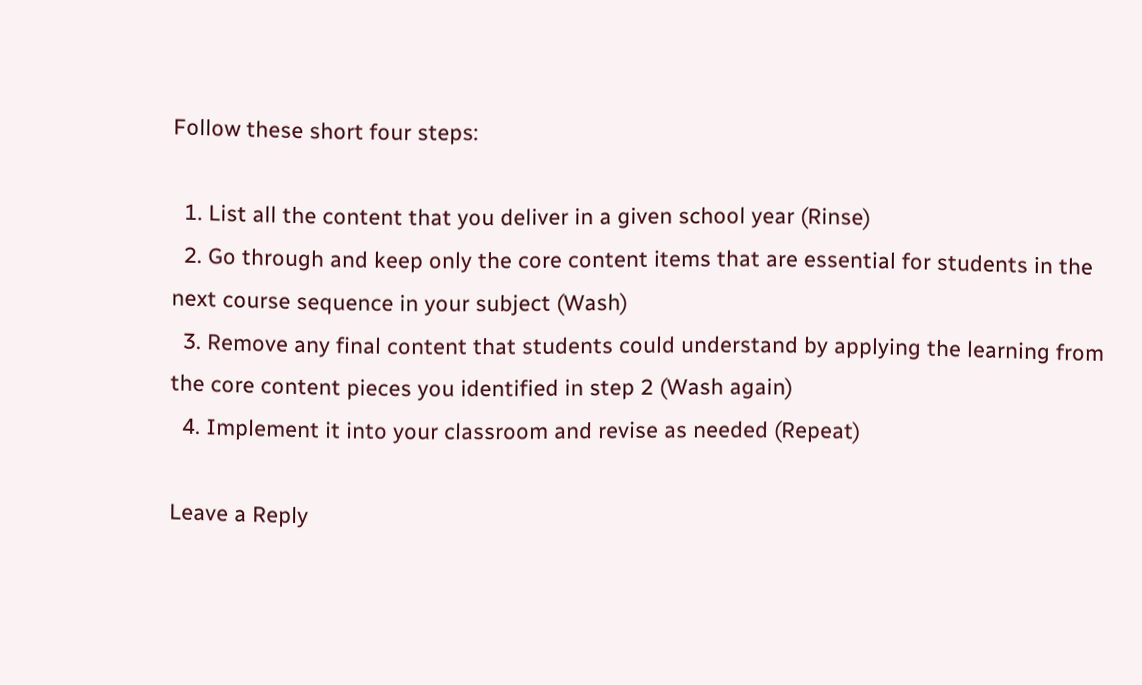Follow these short four steps:

  1. List all the content that you deliver in a given school year (Rinse)
  2. Go through and keep only the core content items that are essential for students in the next course sequence in your subject (Wash)
  3. Remove any final content that students could understand by applying the learning from the core content pieces you identified in step 2 (Wash again)
  4. Implement it into your classroom and revise as needed (Repeat)

Leave a Reply